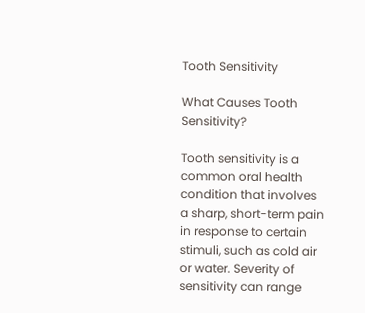Tooth Sensitivity

What Causes Tooth Sensitivity?

Tooth sensitivity is a common oral health condition that involves a sharp, short-term pain in response to certain stimuli, such as cold air or water. Severity of sensitivity can range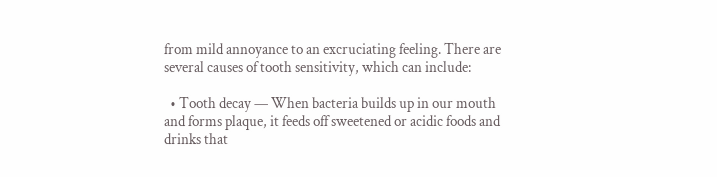from mild annoyance to an excruciating feeling. There are several causes of tooth sensitivity, which can include:

  • Tooth decay — When bacteria builds up in our mouth and forms plaque, it feeds off sweetened or acidic foods and drinks that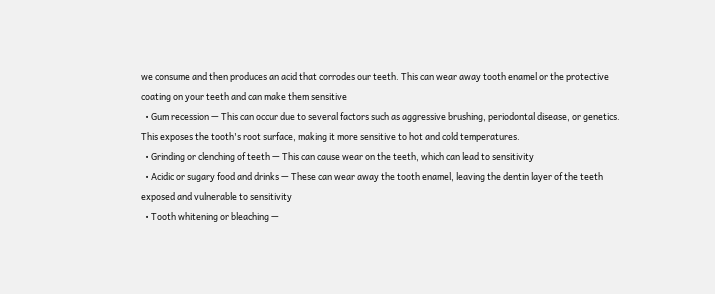we consume and then produces an acid that corrodes our teeth. This can wear away tooth enamel or the protective coating on your teeth and can make them sensitive
  • Gum recession — This can occur due to several factors such as aggressive brushing, periodontal disease, or genetics. This exposes the tooth's root surface, making it more sensitive to hot and cold temperatures.
  • Grinding or clenching of teeth — This can cause wear on the teeth, which can lead to sensitivity
  • Acidic or sugary food and drinks — These can wear away the tooth enamel, leaving the dentin layer of the teeth exposed and vulnerable to sensitivity
  • Tooth whitening or bleaching —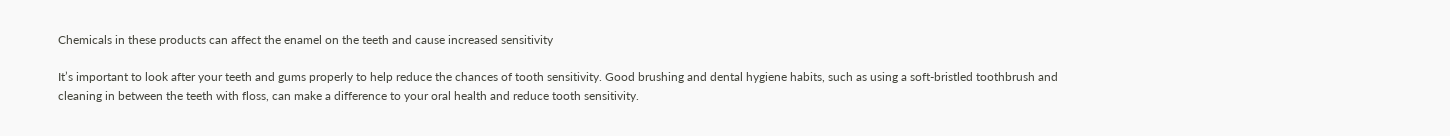Chemicals in these products can affect the enamel on the teeth and cause increased sensitivity

It’s important to look after your teeth and gums properly to help reduce the chances of tooth sensitivity. Good brushing and dental hygiene habits, such as using a soft-bristled toothbrush and cleaning in between the teeth with floss, can make a difference to your oral health and reduce tooth sensitivity.